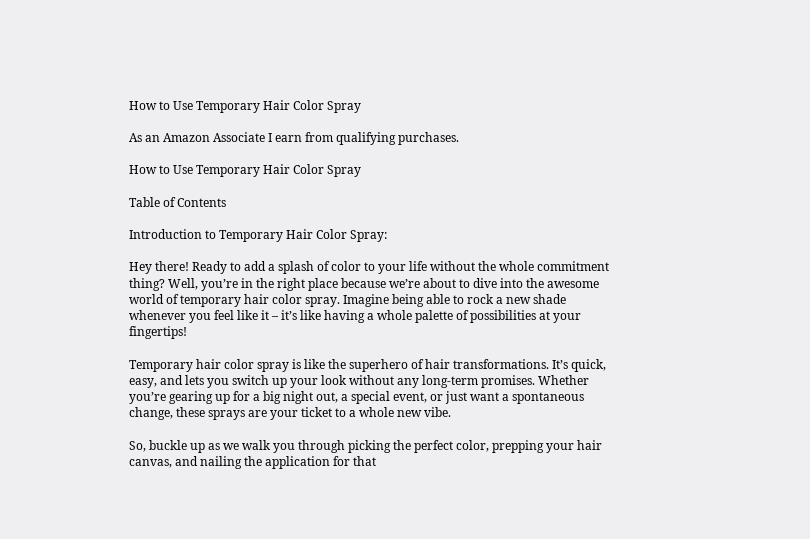How to Use Temporary Hair Color Spray

As an Amazon Associate I earn from qualifying purchases.

How to Use Temporary Hair Color Spray

Table of Contents

Introduction to Temporary Hair Color Spray:

Hey there! Ready to add a splash of color to your life without the whole commitment thing? Well, you’re in the right place because we’re about to dive into the awesome world of temporary hair color spray. Imagine being able to rock a new shade whenever you feel like it – it’s like having a whole palette of possibilities at your fingertips!

Temporary hair color spray is like the superhero of hair transformations. It’s quick, easy, and lets you switch up your look without any long-term promises. Whether you’re gearing up for a big night out, a special event, or just want a spontaneous change, these sprays are your ticket to a whole new vibe.

So, buckle up as we walk you through picking the perfect color, prepping your hair canvas, and nailing the application for that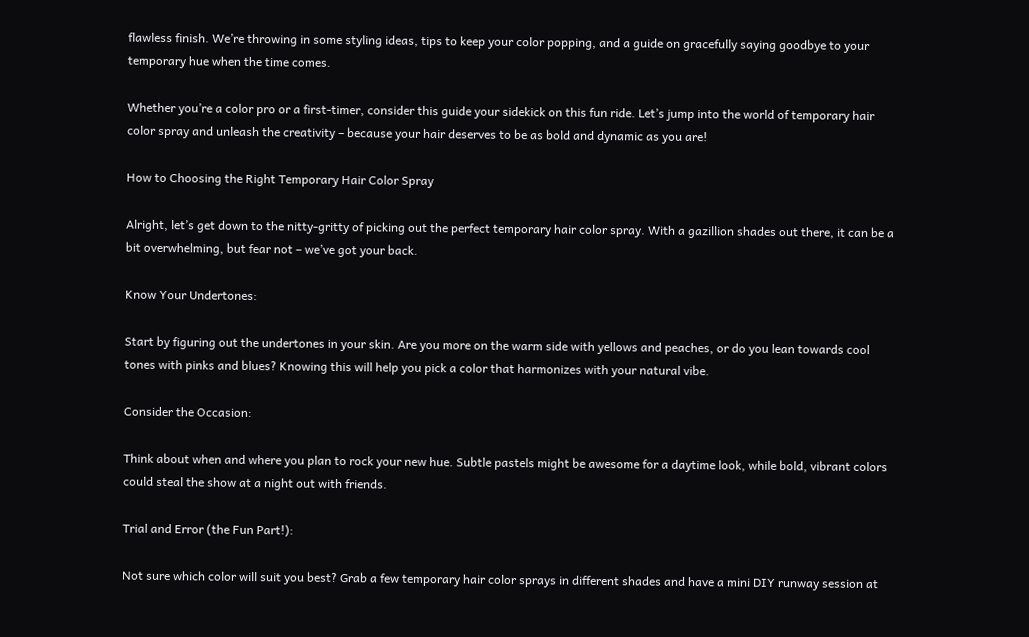flawless finish. We’re throwing in some styling ideas, tips to keep your color popping, and a guide on gracefully saying goodbye to your temporary hue when the time comes.

Whether you’re a color pro or a first-timer, consider this guide your sidekick on this fun ride. Let’s jump into the world of temporary hair color spray and unleash the creativity – because your hair deserves to be as bold and dynamic as you are!

How to Choosing the Right Temporary Hair Color Spray

Alright, let’s get down to the nitty-gritty of picking out the perfect temporary hair color spray. With a gazillion shades out there, it can be a bit overwhelming, but fear not – we’ve got your back.

Know Your Undertones:

Start by figuring out the undertones in your skin. Are you more on the warm side with yellows and peaches, or do you lean towards cool tones with pinks and blues? Knowing this will help you pick a color that harmonizes with your natural vibe.

Consider the Occasion:

Think about when and where you plan to rock your new hue. Subtle pastels might be awesome for a daytime look, while bold, vibrant colors could steal the show at a night out with friends.

Trial and Error (the Fun Part!):

Not sure which color will suit you best? Grab a few temporary hair color sprays in different shades and have a mini DIY runway session at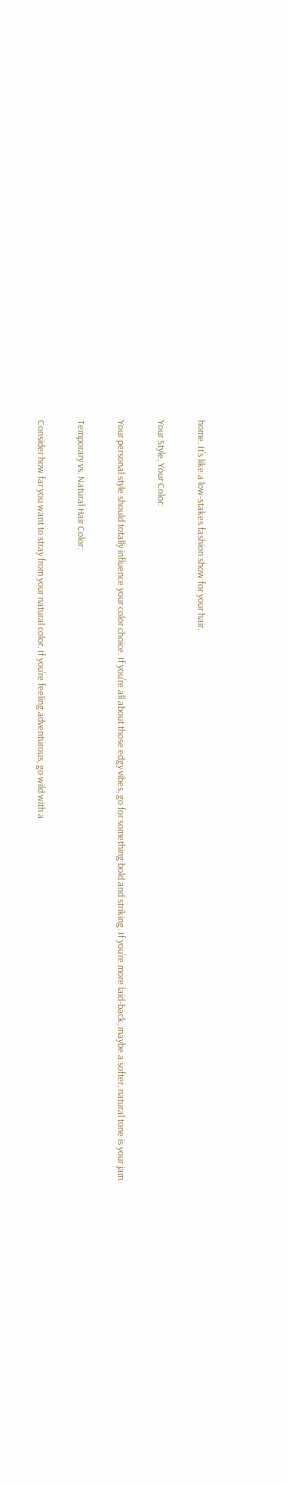home. It’s like a low-stakes fashion show for your hair.

Your Style, Your Color:

Your personal style should totally influence your color choice. If you’re all about those edgy vibes, go for something bold and striking. If you’re more laid-back, maybe a softer, natural tone is your jam.

Temporary vs. Natural Hair Color:

Consider how far you want to stray from your natural color. If you’re feeling adventurous, go wild with a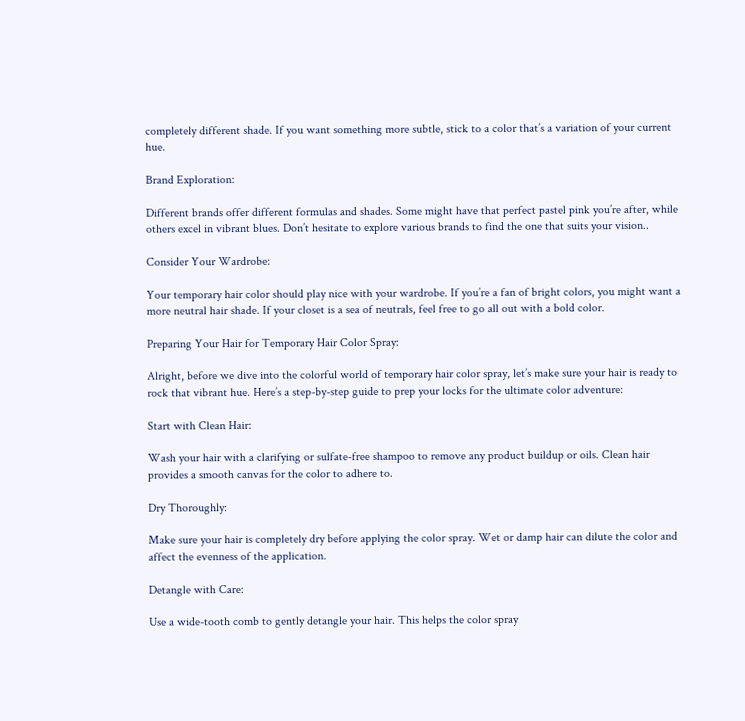completely different shade. If you want something more subtle, stick to a color that’s a variation of your current hue.

Brand Exploration:

Different brands offer different formulas and shades. Some might have that perfect pastel pink you’re after, while others excel in vibrant blues. Don’t hesitate to explore various brands to find the one that suits your vision..

Consider Your Wardrobe:

Your temporary hair color should play nice with your wardrobe. If you’re a fan of bright colors, you might want a more neutral hair shade. If your closet is a sea of neutrals, feel free to go all out with a bold color.

Preparing Your Hair for Temporary Hair Color Spray:

Alright, before we dive into the colorful world of temporary hair color spray, let’s make sure your hair is ready to rock that vibrant hue. Here’s a step-by-step guide to prep your locks for the ultimate color adventure:

Start with Clean Hair:

Wash your hair with a clarifying or sulfate-free shampoo to remove any product buildup or oils. Clean hair provides a smooth canvas for the color to adhere to.

Dry Thoroughly:

Make sure your hair is completely dry before applying the color spray. Wet or damp hair can dilute the color and affect the evenness of the application.

Detangle with Care:

Use a wide-tooth comb to gently detangle your hair. This helps the color spray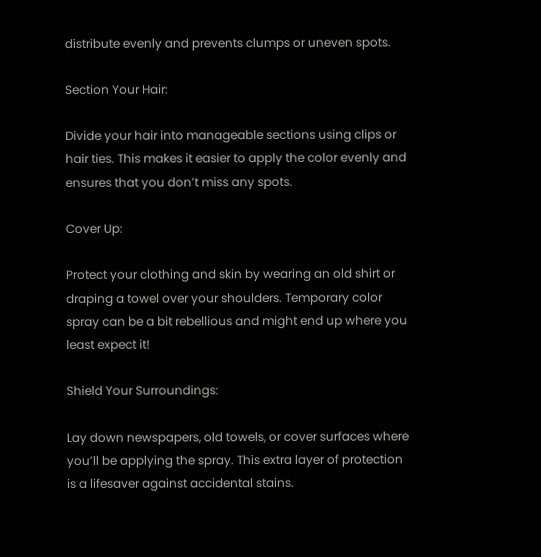distribute evenly and prevents clumps or uneven spots.

Section Your Hair:

Divide your hair into manageable sections using clips or hair ties. This makes it easier to apply the color evenly and ensures that you don’t miss any spots.

Cover Up:

Protect your clothing and skin by wearing an old shirt or draping a towel over your shoulders. Temporary color spray can be a bit rebellious and might end up where you least expect it!

Shield Your Surroundings:

Lay down newspapers, old towels, or cover surfaces where you’ll be applying the spray. This extra layer of protection is a lifesaver against accidental stains.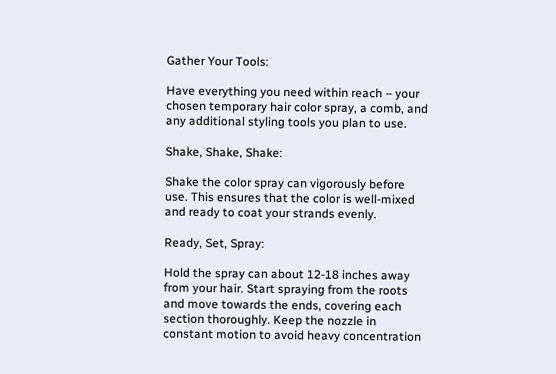Gather Your Tools:

Have everything you need within reach – your chosen temporary hair color spray, a comb, and any additional styling tools you plan to use.

Shake, Shake, Shake:

Shake the color spray can vigorously before use. This ensures that the color is well-mixed and ready to coat your strands evenly.

Ready, Set, Spray:

Hold the spray can about 12-18 inches away from your hair. Start spraying from the roots and move towards the ends, covering each section thoroughly. Keep the nozzle in constant motion to avoid heavy concentration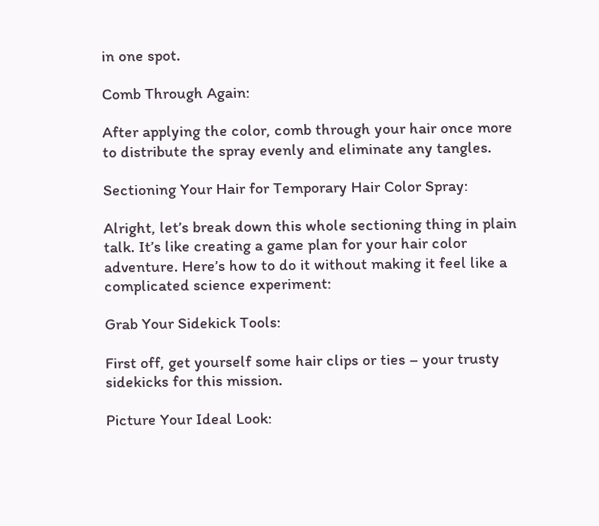in one spot.

Comb Through Again:

After applying the color, comb through your hair once more to distribute the spray evenly and eliminate any tangles.

Sectioning Your Hair for Temporary Hair Color Spray:

Alright, let’s break down this whole sectioning thing in plain talk. It’s like creating a game plan for your hair color adventure. Here’s how to do it without making it feel like a complicated science experiment:

Grab Your Sidekick Tools:

First off, get yourself some hair clips or ties – your trusty sidekicks for this mission.

Picture Your Ideal Look: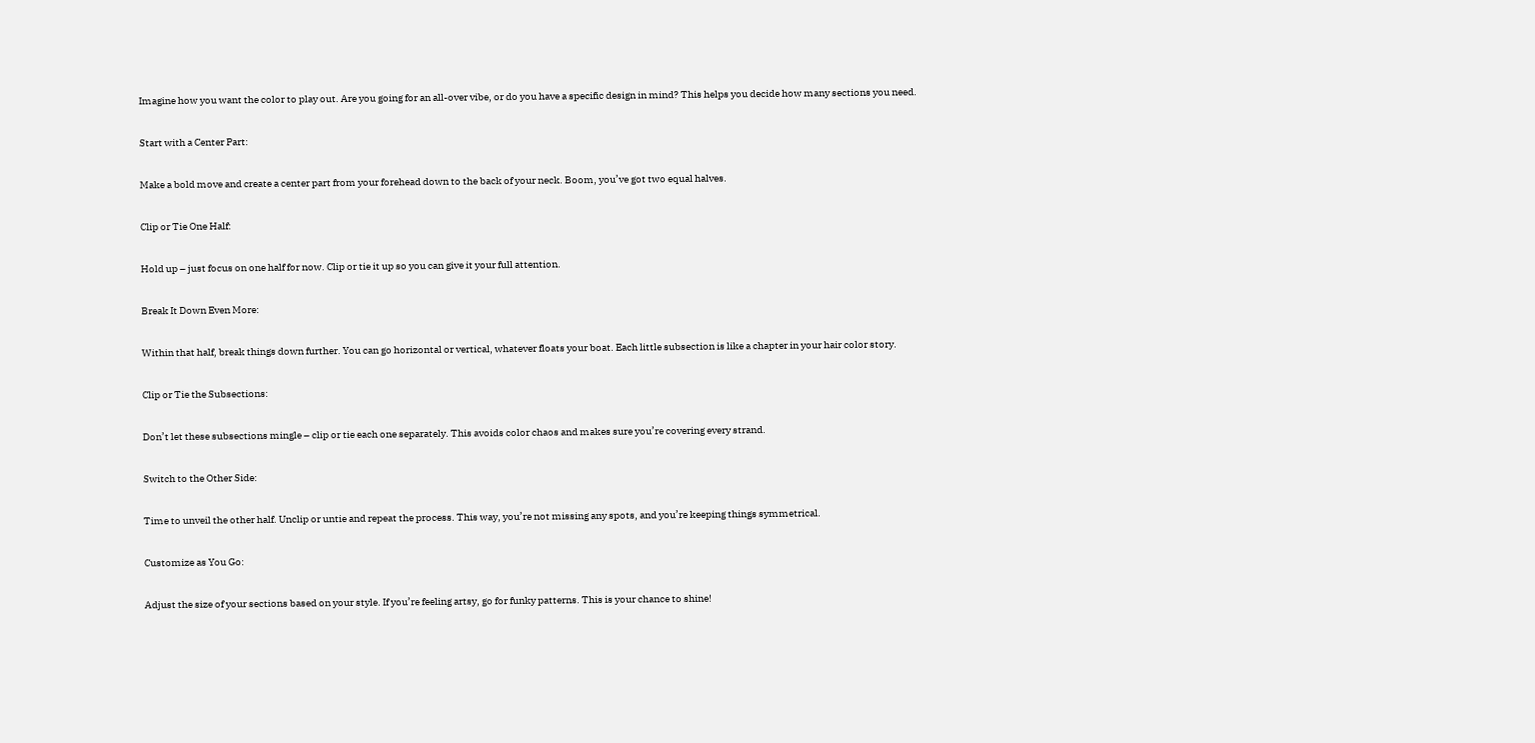Imagine how you want the color to play out. Are you going for an all-over vibe, or do you have a specific design in mind? This helps you decide how many sections you need.

Start with a Center Part:

Make a bold move and create a center part from your forehead down to the back of your neck. Boom, you’ve got two equal halves.

Clip or Tie One Half:

Hold up – just focus on one half for now. Clip or tie it up so you can give it your full attention.

Break It Down Even More:

Within that half, break things down further. You can go horizontal or vertical, whatever floats your boat. Each little subsection is like a chapter in your hair color story.

Clip or Tie the Subsections:

Don’t let these subsections mingle – clip or tie each one separately. This avoids color chaos and makes sure you’re covering every strand.

Switch to the Other Side:

Time to unveil the other half. Unclip or untie and repeat the process. This way, you’re not missing any spots, and you’re keeping things symmetrical.

Customize as You Go:

Adjust the size of your sections based on your style. If you’re feeling artsy, go for funky patterns. This is your chance to shine!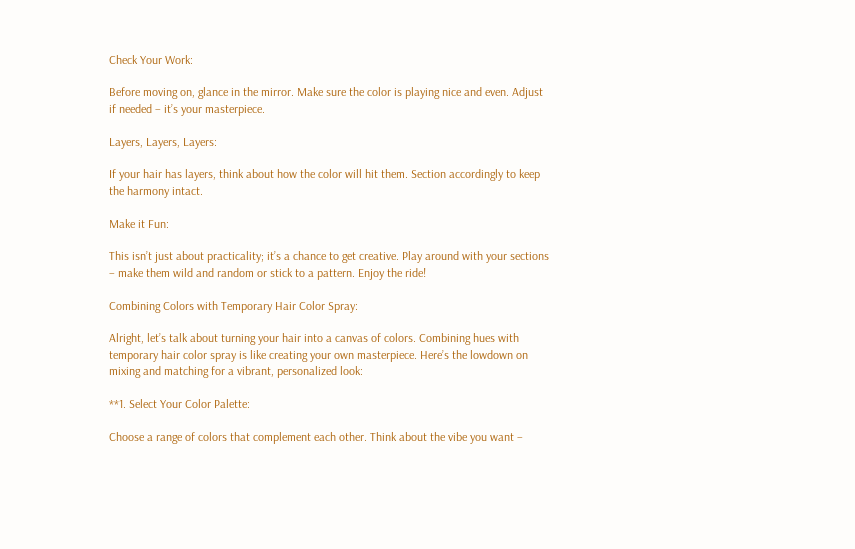Check Your Work:

Before moving on, glance in the mirror. Make sure the color is playing nice and even. Adjust if needed – it’s your masterpiece.

Layers, Layers, Layers:

If your hair has layers, think about how the color will hit them. Section accordingly to keep the harmony intact.

Make it Fun:

This isn’t just about practicality; it’s a chance to get creative. Play around with your sections – make them wild and random or stick to a pattern. Enjoy the ride!

Combining Colors with Temporary Hair Color Spray:

Alright, let’s talk about turning your hair into a canvas of colors. Combining hues with temporary hair color spray is like creating your own masterpiece. Here’s the lowdown on mixing and matching for a vibrant, personalized look:

**1. Select Your Color Palette:

Choose a range of colors that complement each other. Think about the vibe you want –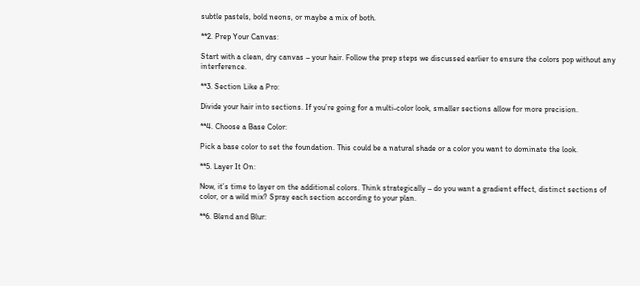subtle pastels, bold neons, or maybe a mix of both.

**2. Prep Your Canvas:

Start with a clean, dry canvas – your hair. Follow the prep steps we discussed earlier to ensure the colors pop without any interference.

**3. Section Like a Pro:

Divide your hair into sections. If you’re going for a multi-color look, smaller sections allow for more precision.

**4. Choose a Base Color:

Pick a base color to set the foundation. This could be a natural shade or a color you want to dominate the look.

**5. Layer It On:

Now, it’s time to layer on the additional colors. Think strategically – do you want a gradient effect, distinct sections of color, or a wild mix? Spray each section according to your plan.

**6. Blend and Blur: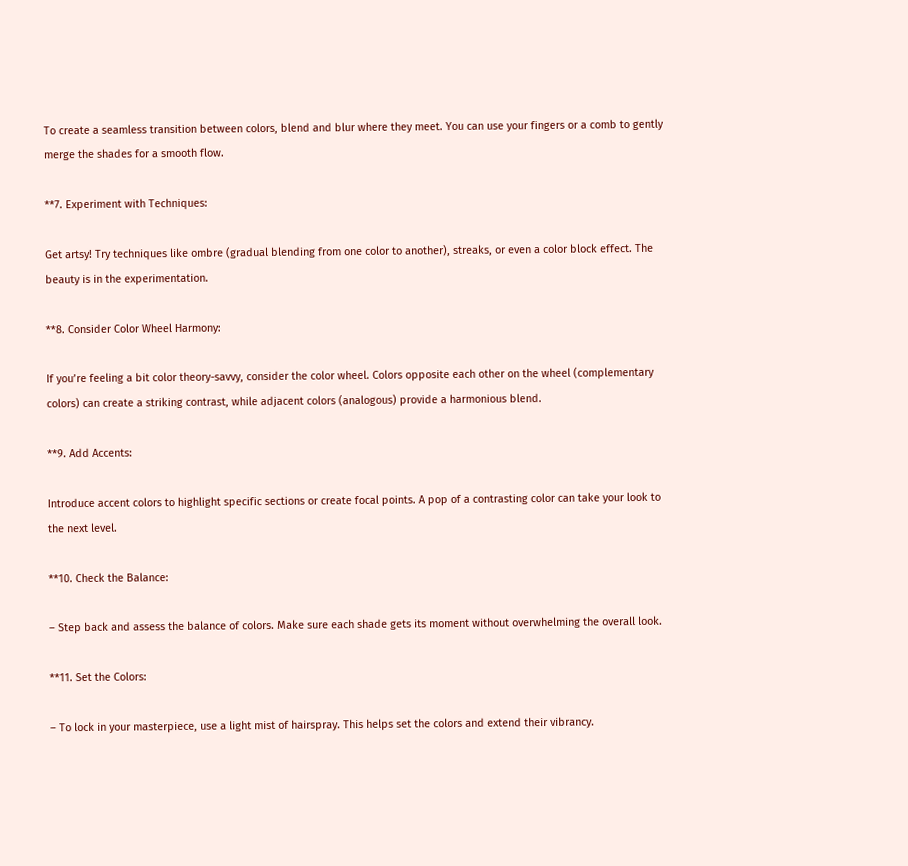To create a seamless transition between colors, blend and blur where they meet. You can use your fingers or a comb to gently merge the shades for a smooth flow.

**7. Experiment with Techniques:

Get artsy! Try techniques like ombre (gradual blending from one color to another), streaks, or even a color block effect. The beauty is in the experimentation.

**8. Consider Color Wheel Harmony:

If you’re feeling a bit color theory-savvy, consider the color wheel. Colors opposite each other on the wheel (complementary colors) can create a striking contrast, while adjacent colors (analogous) provide a harmonious blend.

**9. Add Accents:

Introduce accent colors to highlight specific sections or create focal points. A pop of a contrasting color can take your look to the next level.

**10. Check the Balance:

– Step back and assess the balance of colors. Make sure each shade gets its moment without overwhelming the overall look.

**11. Set the Colors:

– To lock in your masterpiece, use a light mist of hairspray. This helps set the colors and extend their vibrancy.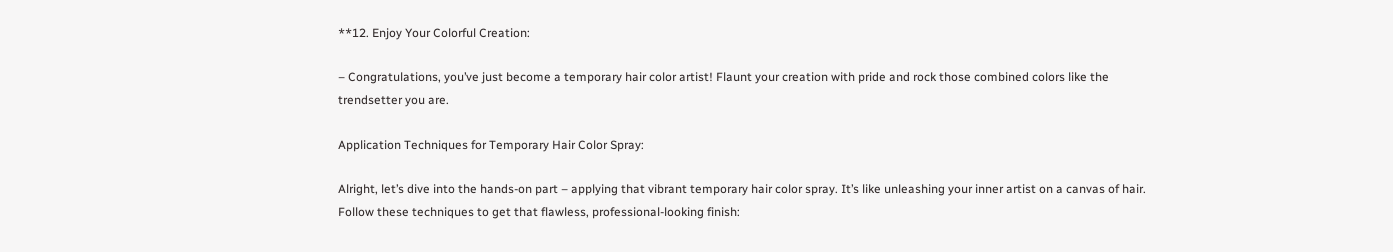**12. Enjoy Your Colorful Creation:

– Congratulations, you’ve just become a temporary hair color artist! Flaunt your creation with pride and rock those combined colors like the trendsetter you are.

Application Techniques for Temporary Hair Color Spray:

Alright, let’s dive into the hands-on part – applying that vibrant temporary hair color spray. It’s like unleashing your inner artist on a canvas of hair. Follow these techniques to get that flawless, professional-looking finish: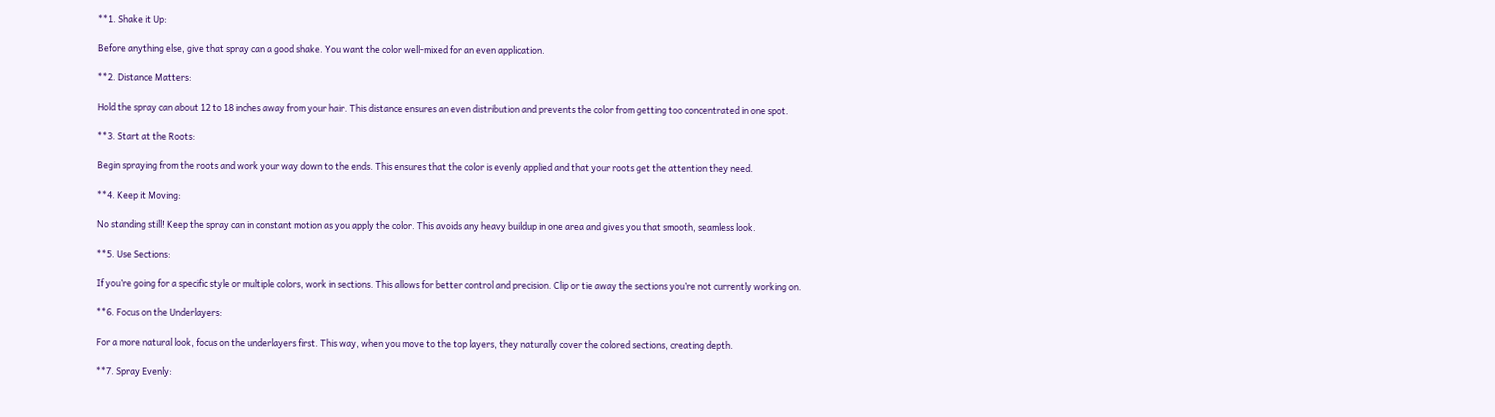**1. Shake it Up:

Before anything else, give that spray can a good shake. You want the color well-mixed for an even application.

**2. Distance Matters:

Hold the spray can about 12 to 18 inches away from your hair. This distance ensures an even distribution and prevents the color from getting too concentrated in one spot.

**3. Start at the Roots:

Begin spraying from the roots and work your way down to the ends. This ensures that the color is evenly applied and that your roots get the attention they need.

**4. Keep it Moving:

No standing still! Keep the spray can in constant motion as you apply the color. This avoids any heavy buildup in one area and gives you that smooth, seamless look.

**5. Use Sections:

If you’re going for a specific style or multiple colors, work in sections. This allows for better control and precision. Clip or tie away the sections you’re not currently working on.

**6. Focus on the Underlayers:

For a more natural look, focus on the underlayers first. This way, when you move to the top layers, they naturally cover the colored sections, creating depth.

**7. Spray Evenly: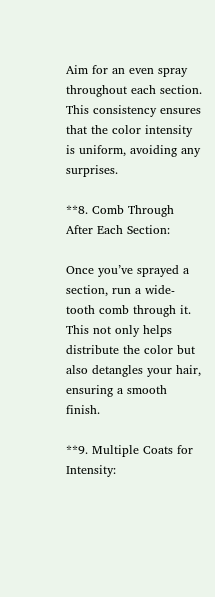Aim for an even spray throughout each section. This consistency ensures that the color intensity is uniform, avoiding any surprises.

**8. Comb Through After Each Section:

Once you’ve sprayed a section, run a wide-tooth comb through it. This not only helps distribute the color but also detangles your hair, ensuring a smooth finish.

**9. Multiple Coats for Intensity: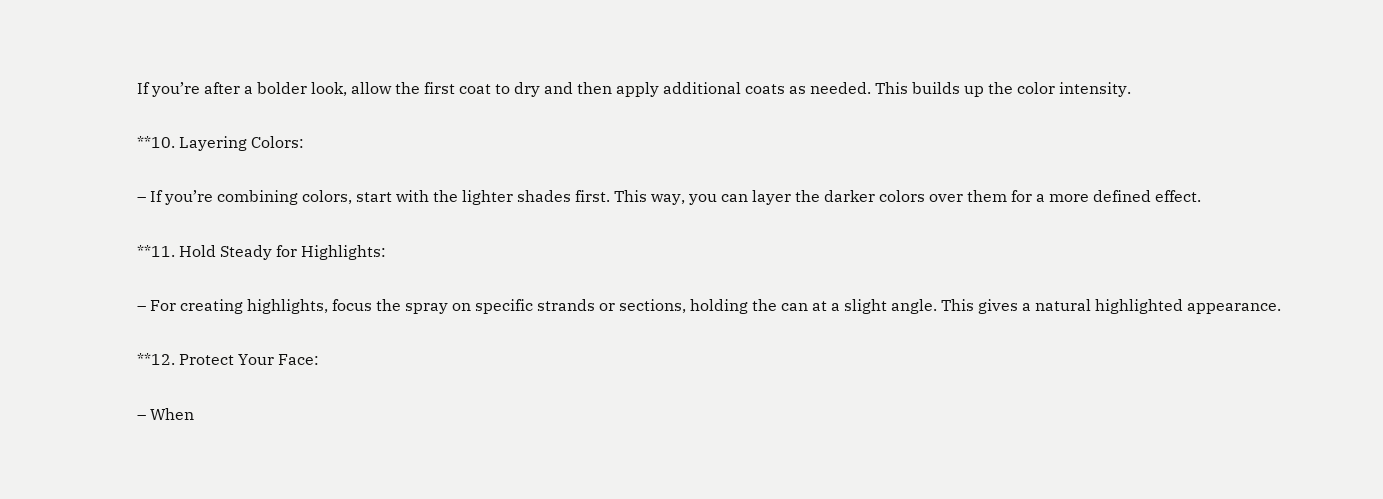If you’re after a bolder look, allow the first coat to dry and then apply additional coats as needed. This builds up the color intensity.

**10. Layering Colors:

– If you’re combining colors, start with the lighter shades first. This way, you can layer the darker colors over them for a more defined effect.

**11. Hold Steady for Highlights:

– For creating highlights, focus the spray on specific strands or sections, holding the can at a slight angle. This gives a natural highlighted appearance.

**12. Protect Your Face:

– When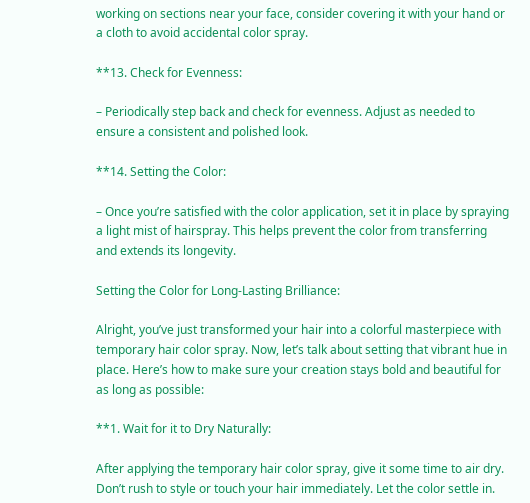working on sections near your face, consider covering it with your hand or a cloth to avoid accidental color spray.

**13. Check for Evenness:

– Periodically step back and check for evenness. Adjust as needed to ensure a consistent and polished look.

**14. Setting the Color:

– Once you’re satisfied with the color application, set it in place by spraying a light mist of hairspray. This helps prevent the color from transferring and extends its longevity.

Setting the Color for Long-Lasting Brilliance:

Alright, you’ve just transformed your hair into a colorful masterpiece with temporary hair color spray. Now, let’s talk about setting that vibrant hue in place. Here’s how to make sure your creation stays bold and beautiful for as long as possible:

**1. Wait for it to Dry Naturally:

After applying the temporary hair color spray, give it some time to air dry. Don’t rush to style or touch your hair immediately. Let the color settle in.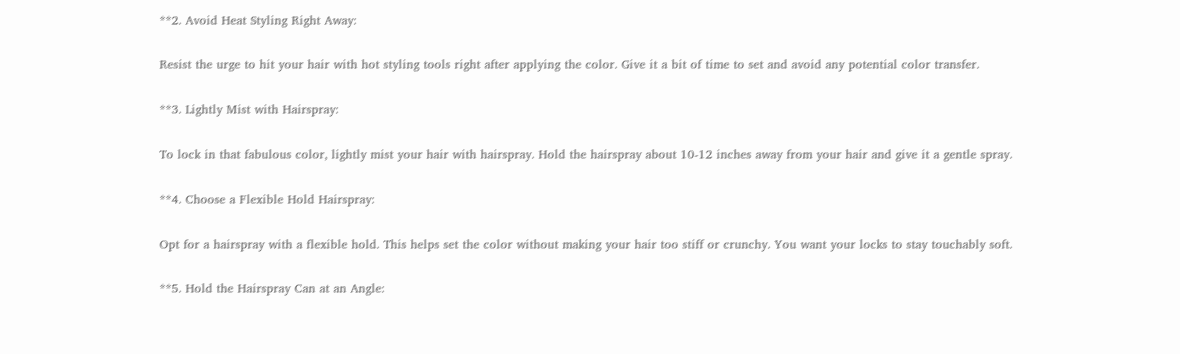**2. Avoid Heat Styling Right Away:

Resist the urge to hit your hair with hot styling tools right after applying the color. Give it a bit of time to set and avoid any potential color transfer.

**3. Lightly Mist with Hairspray:

To lock in that fabulous color, lightly mist your hair with hairspray. Hold the hairspray about 10-12 inches away from your hair and give it a gentle spray.

**4. Choose a Flexible Hold Hairspray:

Opt for a hairspray with a flexible hold. This helps set the color without making your hair too stiff or crunchy. You want your locks to stay touchably soft.

**5. Hold the Hairspray Can at an Angle: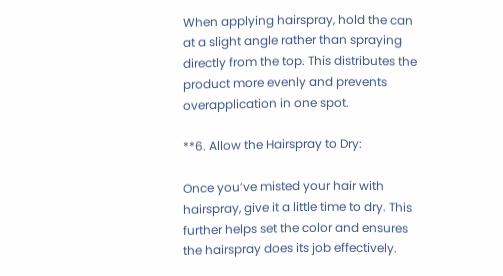When applying hairspray, hold the can at a slight angle rather than spraying directly from the top. This distributes the product more evenly and prevents overapplication in one spot.

**6. Allow the Hairspray to Dry:

Once you’ve misted your hair with hairspray, give it a little time to dry. This further helps set the color and ensures the hairspray does its job effectively.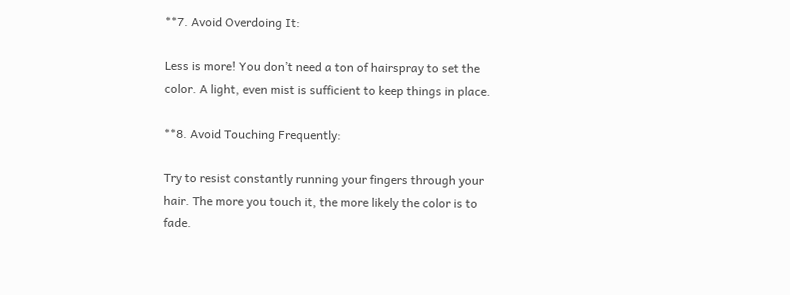**7. Avoid Overdoing It:

Less is more! You don’t need a ton of hairspray to set the color. A light, even mist is sufficient to keep things in place.

**8. Avoid Touching Frequently:

Try to resist constantly running your fingers through your hair. The more you touch it, the more likely the color is to fade.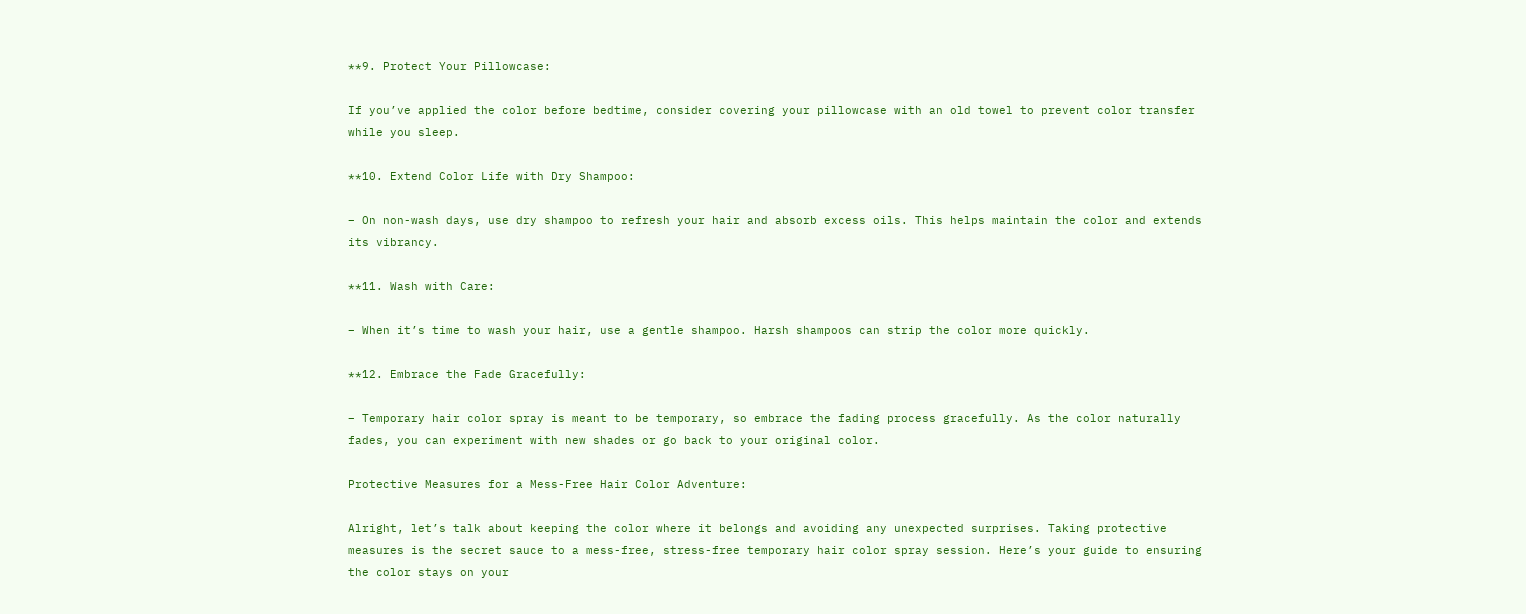**9. Protect Your Pillowcase:

If you’ve applied the color before bedtime, consider covering your pillowcase with an old towel to prevent color transfer while you sleep.

**10. Extend Color Life with Dry Shampoo:

– On non-wash days, use dry shampoo to refresh your hair and absorb excess oils. This helps maintain the color and extends its vibrancy.

**11. Wash with Care:

– When it’s time to wash your hair, use a gentle shampoo. Harsh shampoos can strip the color more quickly.

**12. Embrace the Fade Gracefully:

– Temporary hair color spray is meant to be temporary, so embrace the fading process gracefully. As the color naturally fades, you can experiment with new shades or go back to your original color.

Protective Measures for a Mess-Free Hair Color Adventure:

Alright, let’s talk about keeping the color where it belongs and avoiding any unexpected surprises. Taking protective measures is the secret sauce to a mess-free, stress-free temporary hair color spray session. Here’s your guide to ensuring the color stays on your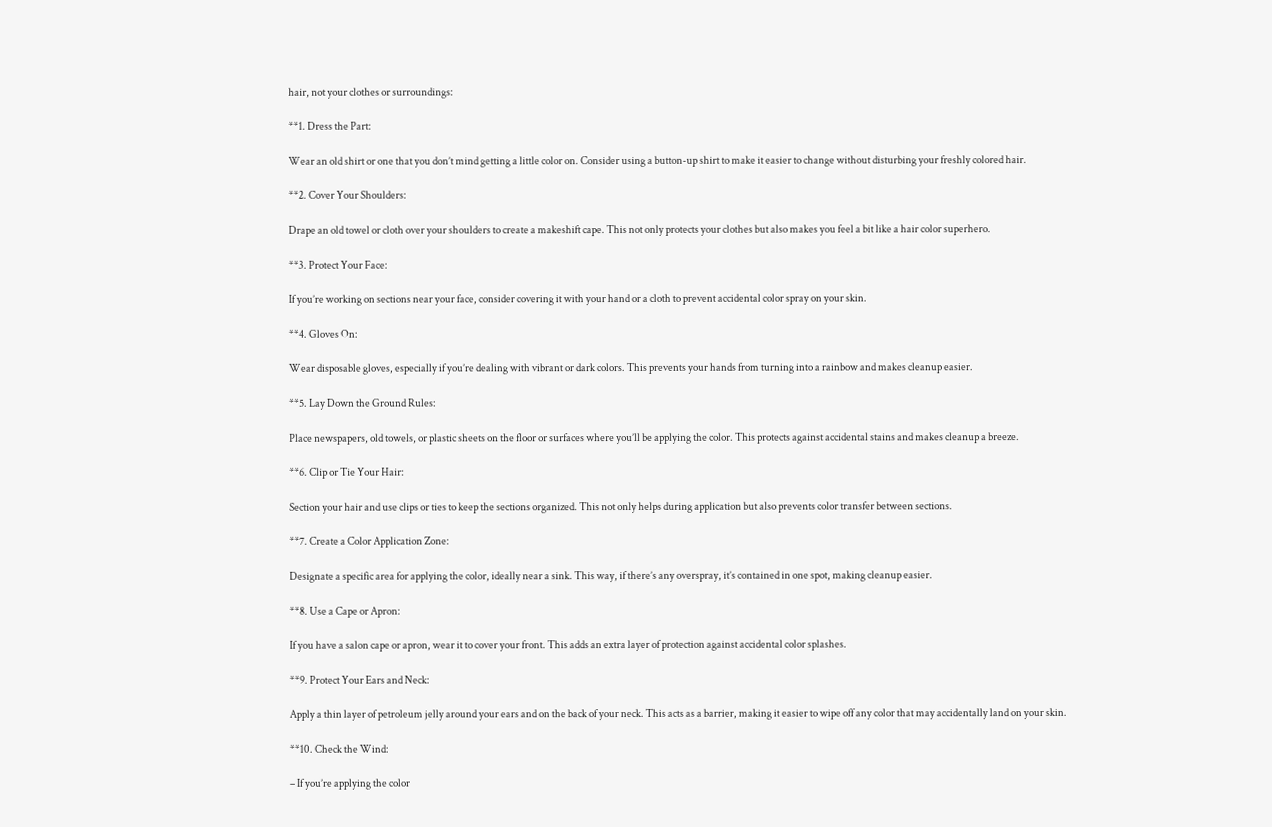hair, not your clothes or surroundings:

**1. Dress the Part:

Wear an old shirt or one that you don’t mind getting a little color on. Consider using a button-up shirt to make it easier to change without disturbing your freshly colored hair.

**2. Cover Your Shoulders:

Drape an old towel or cloth over your shoulders to create a makeshift cape. This not only protects your clothes but also makes you feel a bit like a hair color superhero.

**3. Protect Your Face:

If you’re working on sections near your face, consider covering it with your hand or a cloth to prevent accidental color spray on your skin.

**4. Gloves On:

Wear disposable gloves, especially if you’re dealing with vibrant or dark colors. This prevents your hands from turning into a rainbow and makes cleanup easier.

**5. Lay Down the Ground Rules:

Place newspapers, old towels, or plastic sheets on the floor or surfaces where you’ll be applying the color. This protects against accidental stains and makes cleanup a breeze.

**6. Clip or Tie Your Hair:

Section your hair and use clips or ties to keep the sections organized. This not only helps during application but also prevents color transfer between sections.

**7. Create a Color Application Zone:

Designate a specific area for applying the color, ideally near a sink. This way, if there’s any overspray, it’s contained in one spot, making cleanup easier.

**8. Use a Cape or Apron:

If you have a salon cape or apron, wear it to cover your front. This adds an extra layer of protection against accidental color splashes.

**9. Protect Your Ears and Neck:

Apply a thin layer of petroleum jelly around your ears and on the back of your neck. This acts as a barrier, making it easier to wipe off any color that may accidentally land on your skin.

**10. Check the Wind:

– If you’re applying the color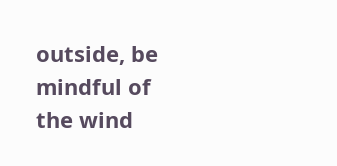outside, be mindful of the wind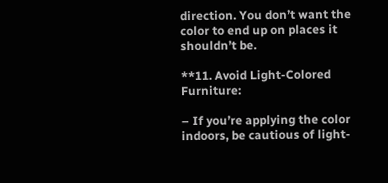direction. You don’t want the color to end up on places it shouldn’t be.

**11. Avoid Light-Colored Furniture:

– If you’re applying the color indoors, be cautious of light-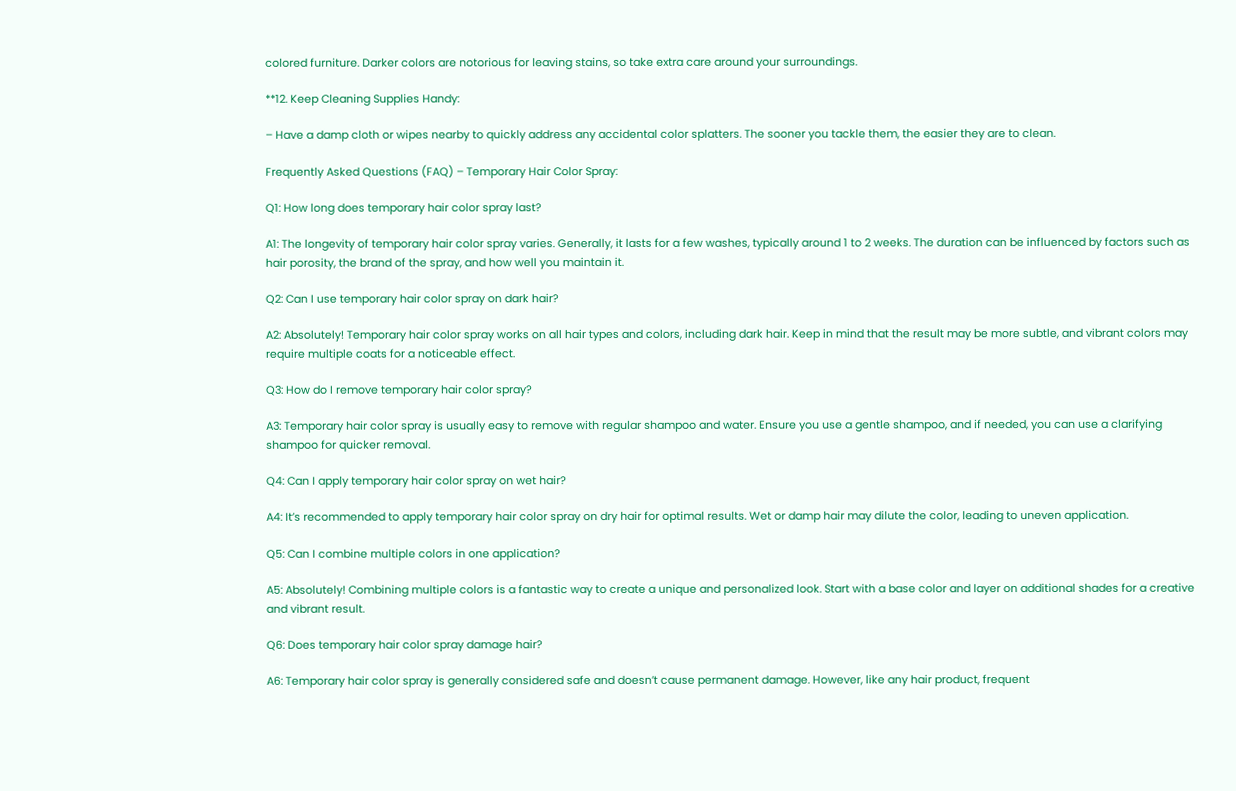colored furniture. Darker colors are notorious for leaving stains, so take extra care around your surroundings.

**12. Keep Cleaning Supplies Handy:

– Have a damp cloth or wipes nearby to quickly address any accidental color splatters. The sooner you tackle them, the easier they are to clean.

Frequently Asked Questions (FAQ) – Temporary Hair Color Spray:

Q1: How long does temporary hair color spray last?

A1: The longevity of temporary hair color spray varies. Generally, it lasts for a few washes, typically around 1 to 2 weeks. The duration can be influenced by factors such as hair porosity, the brand of the spray, and how well you maintain it.

Q2: Can I use temporary hair color spray on dark hair?

A2: Absolutely! Temporary hair color spray works on all hair types and colors, including dark hair. Keep in mind that the result may be more subtle, and vibrant colors may require multiple coats for a noticeable effect.

Q3: How do I remove temporary hair color spray?

A3: Temporary hair color spray is usually easy to remove with regular shampoo and water. Ensure you use a gentle shampoo, and if needed, you can use a clarifying shampoo for quicker removal.

Q4: Can I apply temporary hair color spray on wet hair?

A4: It’s recommended to apply temporary hair color spray on dry hair for optimal results. Wet or damp hair may dilute the color, leading to uneven application.

Q5: Can I combine multiple colors in one application?

A5: Absolutely! Combining multiple colors is a fantastic way to create a unique and personalized look. Start with a base color and layer on additional shades for a creative and vibrant result.

Q6: Does temporary hair color spray damage hair?

A6: Temporary hair color spray is generally considered safe and doesn’t cause permanent damage. However, like any hair product, frequent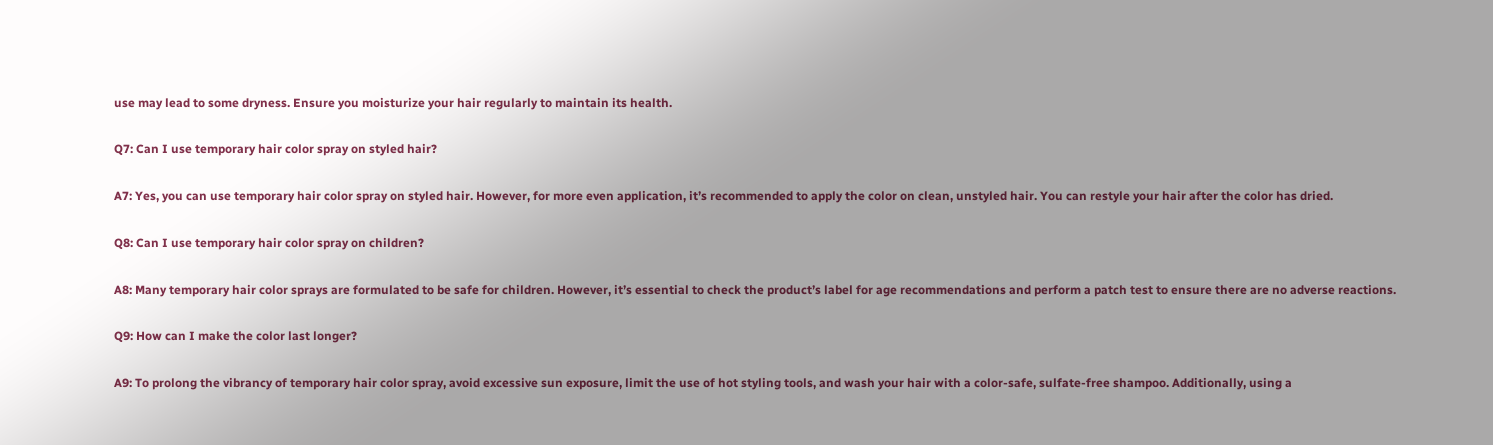use may lead to some dryness. Ensure you moisturize your hair regularly to maintain its health.

Q7: Can I use temporary hair color spray on styled hair?

A7: Yes, you can use temporary hair color spray on styled hair. However, for more even application, it’s recommended to apply the color on clean, unstyled hair. You can restyle your hair after the color has dried.

Q8: Can I use temporary hair color spray on children?

A8: Many temporary hair color sprays are formulated to be safe for children. However, it’s essential to check the product’s label for age recommendations and perform a patch test to ensure there are no adverse reactions.

Q9: How can I make the color last longer?

A9: To prolong the vibrancy of temporary hair color spray, avoid excessive sun exposure, limit the use of hot styling tools, and wash your hair with a color-safe, sulfate-free shampoo. Additionally, using a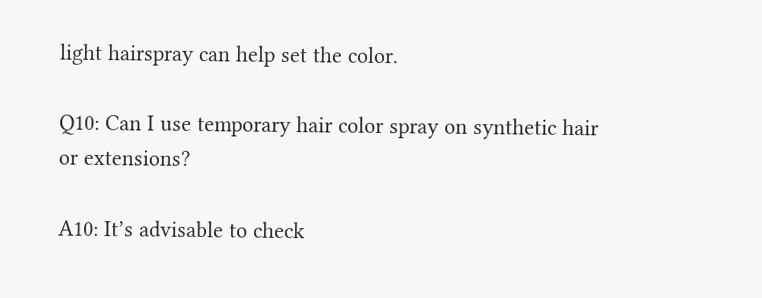light hairspray can help set the color.

Q10: Can I use temporary hair color spray on synthetic hair or extensions?

A10: It’s advisable to check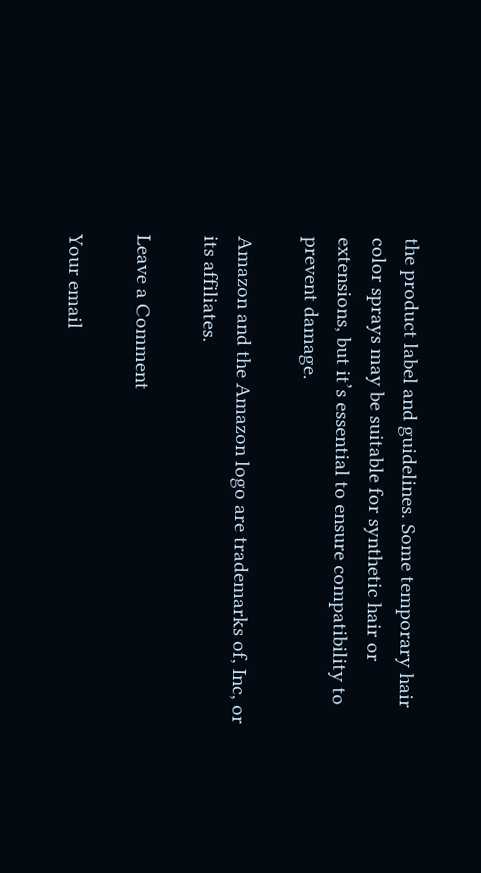the product label and guidelines. Some temporary hair color sprays may be suitable for synthetic hair or extensions, but it’s essential to ensure compatibility to prevent damage.

Amazon and the Amazon logo are trademarks of, Inc, or its affiliates.

Leave a Comment

Your email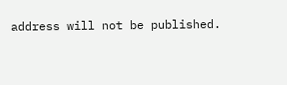address will not be published.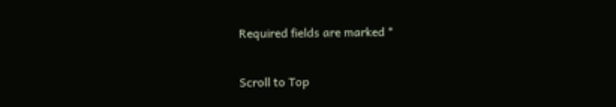Required fields are marked *

Scroll to Top